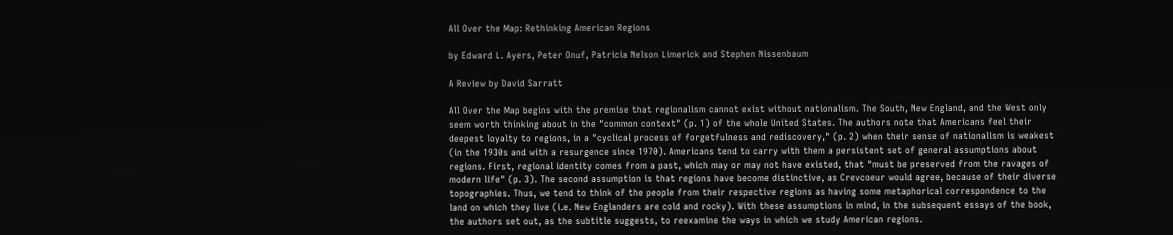All Over the Map: Rethinking American Regions

by Edward L. Ayers, Peter Onuf, Patricia Nelson Limerick and Stephen Nissenbaum

A Review by David Sarratt

All Over the Map begins with the premise that regionalism cannot exist without nationalism. The South, New England, and the West only seem worth thinking about in the "common context" (p. 1) of the whole United States. The authors note that Americans feel their deepest loyalty to regions, in a "cyclical process of forgetfulness and rediscovery," (p. 2) when their sense of nationalism is weakest (in the 1930s and with a resurgence since 1970). Americans tend to carry with them a persistent set of general assumptions about regions. First, regional identity comes from a past, which may or may not have existed, that "must be preserved from the ravages of modern life" (p. 3). The second assumption is that regions have become distinctive, as Crevcoeur would agree, because of their diverse topographies. Thus, we tend to think of the people from their respective regions as having some metaphorical correspondence to the land on which they live (i.e. New Englanders are cold and rocky). With these assumptions in mind, in the subsequent essays of the book, the authors set out, as the subtitle suggests, to reexamine the ways in which we study American regions.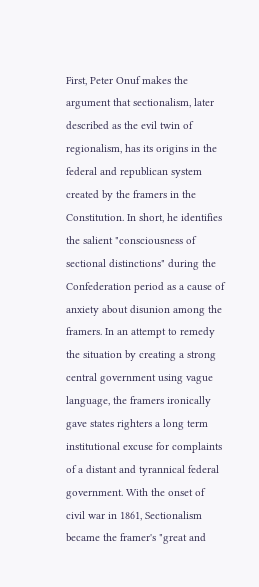First, Peter Onuf makes the argument that sectionalism, later described as the evil twin of regionalism, has its origins in the federal and republican system created by the framers in the Constitution. In short, he identifies the salient "consciousness of sectional distinctions" during the Confederation period as a cause of anxiety about disunion among the framers. In an attempt to remedy the situation by creating a strong central government using vague language, the framers ironically gave states righters a long term institutional excuse for complaints of a distant and tyrannical federal government. With the onset of civil war in 1861, Sectionalism became the framer's "great and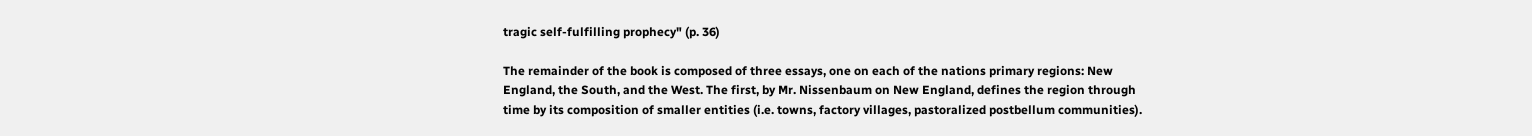tragic self-fulfilling prophecy" (p. 36)

The remainder of the book is composed of three essays, one on each of the nations primary regions: New England, the South, and the West. The first, by Mr. Nissenbaum on New England, defines the region through time by its composition of smaller entities (i.e. towns, factory villages, pastoralized postbellum communities).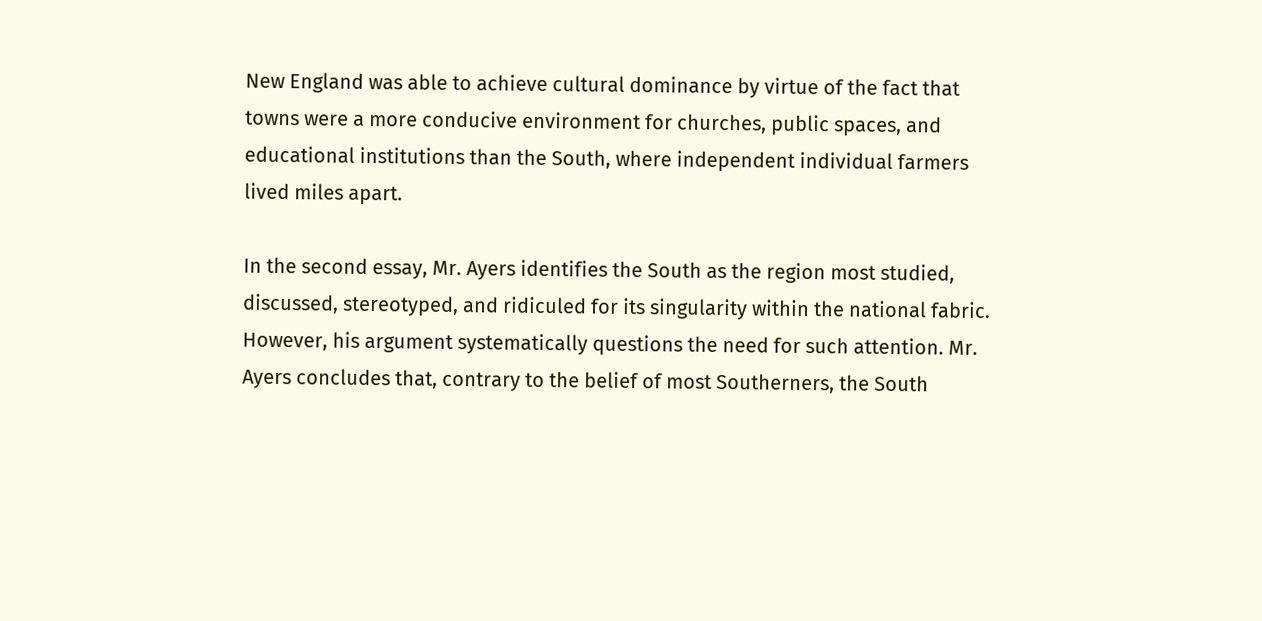New England was able to achieve cultural dominance by virtue of the fact that towns were a more conducive environment for churches, public spaces, and educational institutions than the South, where independent individual farmers lived miles apart.

In the second essay, Mr. Ayers identifies the South as the region most studied, discussed, stereotyped, and ridiculed for its singularity within the national fabric. However, his argument systematically questions the need for such attention. Mr. Ayers concludes that, contrary to the belief of most Southerners, the South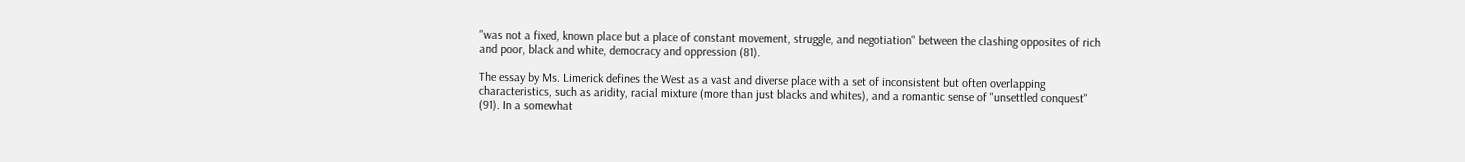"was not a fixed, known place but a place of constant movement, struggle, and negotiation" between the clashing opposites of rich and poor, black and white, democracy and oppression (81).

The essay by Ms. Limerick defines the West as a vast and diverse place with a set of inconsistent but often overlapping characteristics, such as aridity, racial mixture (more than just blacks and whites), and a romantic sense of "unsettled conquest" (91). In a somewhat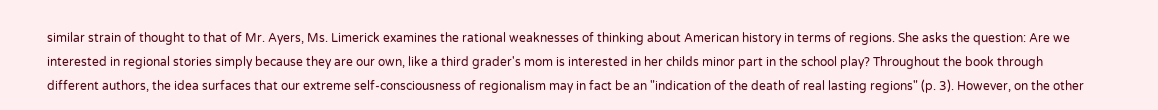similar strain of thought to that of Mr. Ayers, Ms. Limerick examines the rational weaknesses of thinking about American history in terms of regions. She asks the question: Are we interested in regional stories simply because they are our own, like a third grader's mom is interested in her childs minor part in the school play? Throughout the book through different authors, the idea surfaces that our extreme self-consciousness of regionalism may in fact be an "indication of the death of real lasting regions" (p. 3). However, on the other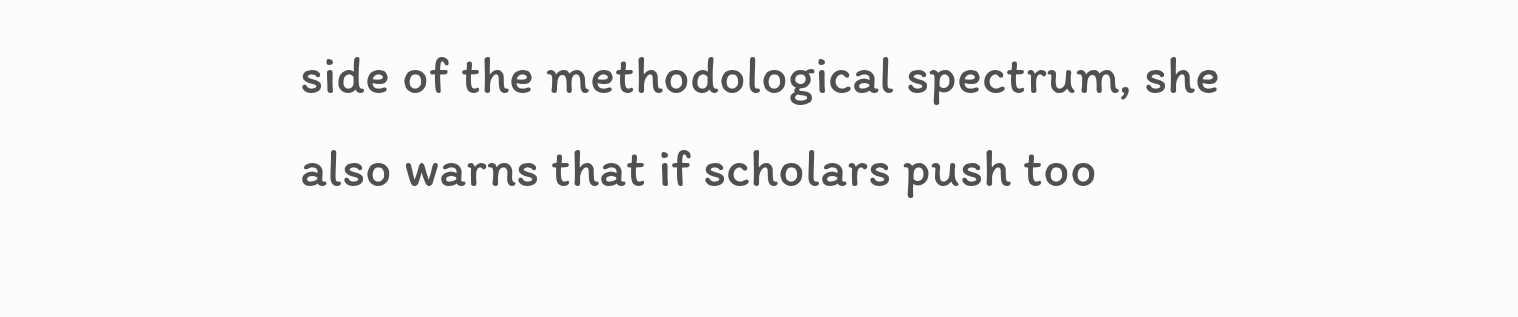side of the methodological spectrum, she also warns that if scholars push too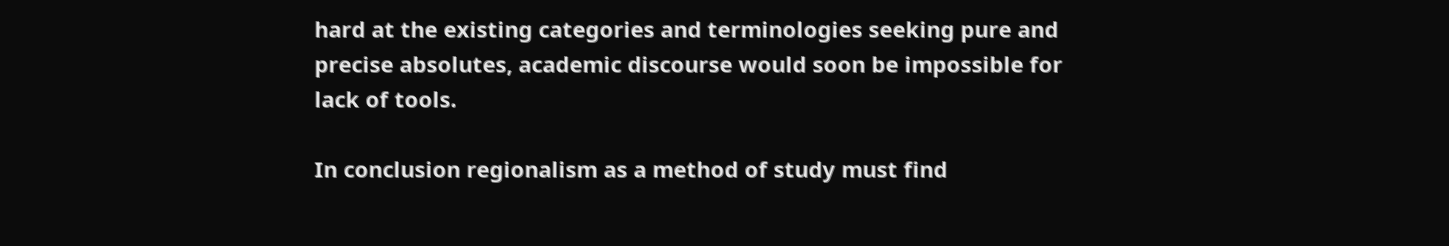hard at the existing categories and terminologies seeking pure and precise absolutes, academic discourse would soon be impossible for lack of tools.

In conclusion regionalism as a method of study must find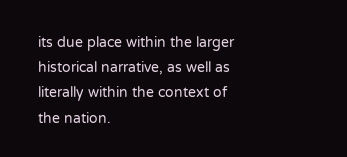its due place within the larger historical narrative, as well as literally within the context of the nation.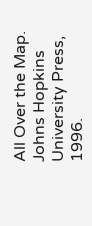All Over the Map. Johns Hopkins University Press, 1996.